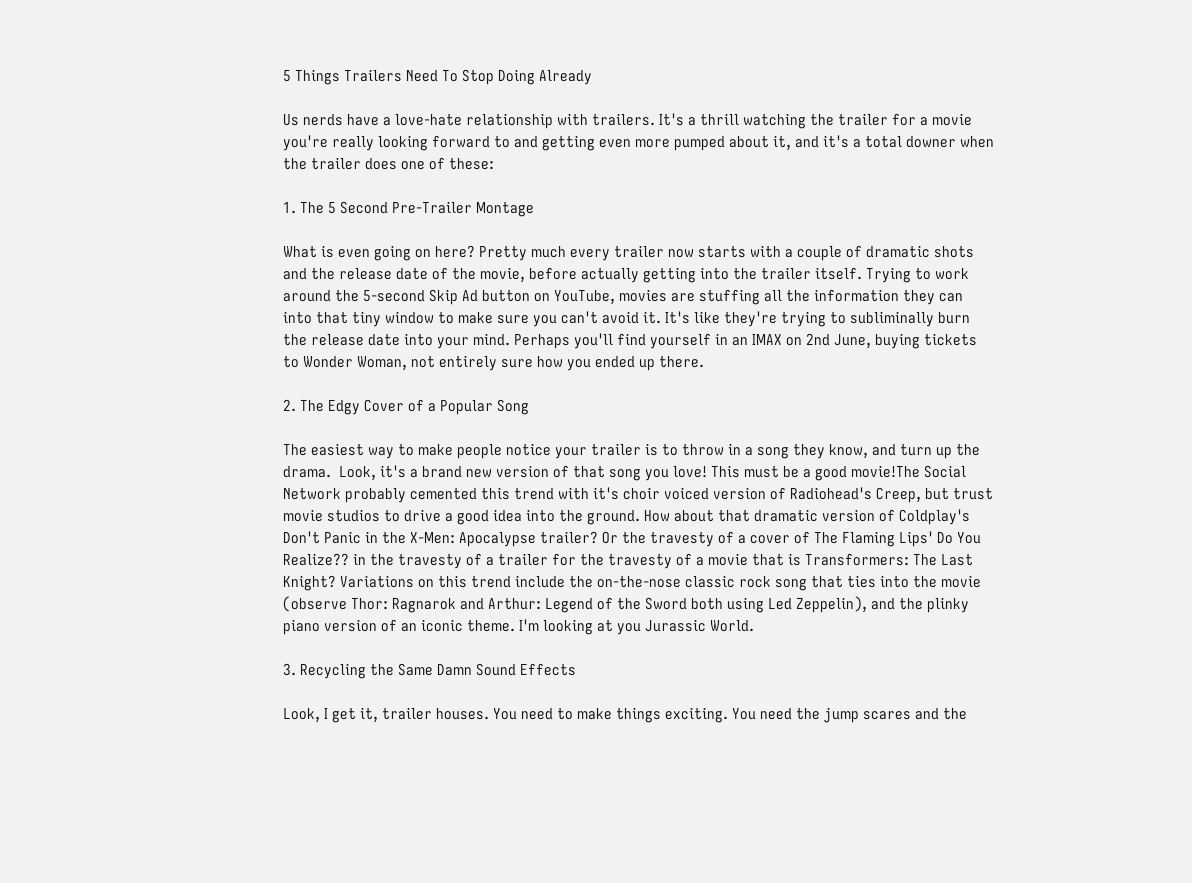5 Things Trailers Need To Stop Doing Already

Us nerds have a love-hate relationship with trailers. It's a thrill watching the trailer for a movie you're really looking forward to and getting even more pumped about it, and it's a total downer when the trailer does one of these:

1. The 5 Second Pre-Trailer Montage

What is even going on here? Pretty much every trailer now starts with a couple of dramatic shots and the release date of the movie, before actually getting into the trailer itself. Trying to work around the 5-second Skip Ad button on YouTube, movies are stuffing all the information they can into that tiny window to make sure you can't avoid it. It's like they're trying to subliminally burn the release date into your mind. Perhaps you'll find yourself in an IMAX on 2nd June, buying tickets to Wonder Woman, not entirely sure how you ended up there.

2. The Edgy Cover of a Popular Song

The easiest way to make people notice your trailer is to throw in a song they know, and turn up the drama.  Look, it's a brand new version of that song you love! This must be a good movie!The Social Network probably cemented this trend with it's choir voiced version of Radiohead's Creep, but trust movie studios to drive a good idea into the ground. How about that dramatic version of Coldplay's Don't Panic in the X-Men: Apocalypse trailer? Or the travesty of a cover of The Flaming Lips' Do You Realize?? in the travesty of a trailer for the travesty of a movie that is Transformers: The Last Knight? Variations on this trend include the on-the-nose classic rock song that ties into the movie (observe Thor: Ragnarok and Arthur: Legend of the Sword both using Led Zeppelin), and the plinky piano version of an iconic theme. I'm looking at you Jurassic World.

3. Recycling the Same Damn Sound Effects

Look, I get it, trailer houses. You need to make things exciting. You need the jump scares and the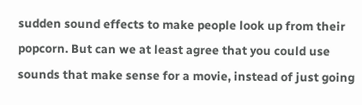sudden sound effects to make people look up from their popcorn. But can we at least agree that you could use sounds that make sense for a movie, instead of just going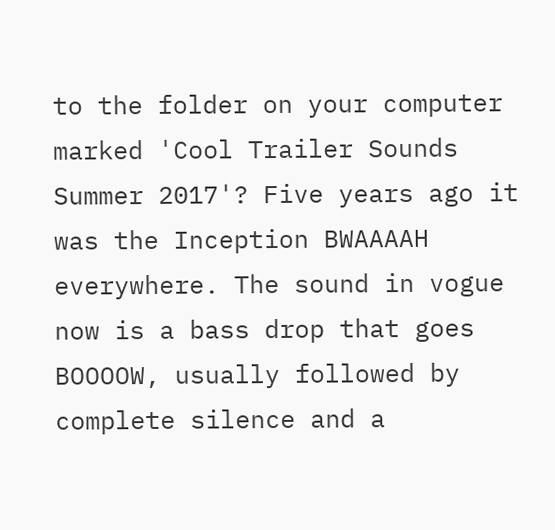to the folder on your computer marked 'Cool Trailer Sounds Summer 2017'? Five years ago it was the Inception BWAAAAH everywhere. The sound in vogue now is a bass drop that goes BOOOOW, usually followed by complete silence and a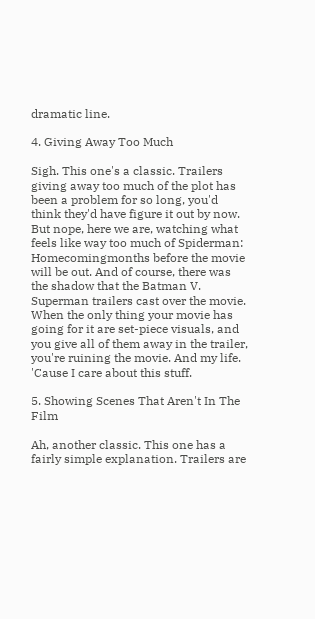dramatic line.

4. Giving Away Too Much

Sigh. This one's a classic. Trailers giving away too much of the plot has been a problem for so long, you'd think they'd have figure it out by now. But nope, here we are, watching what feels like way too much of Spiderman: Homecomingmonths before the movie will be out. And of course, there was the shadow that the Batman V. Superman trailers cast over the movie. When the only thing your movie has going for it are set-piece visuals, and you give all of them away in the trailer, you're ruining the movie. And my life. 'Cause I care about this stuff.

5. Showing Scenes That Aren't In The Film

Ah, another classic. This one has a fairly simple explanation. Trailers are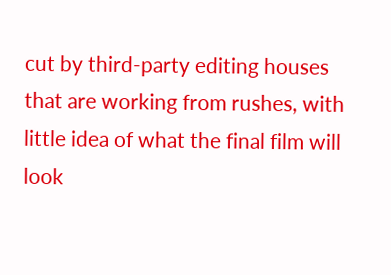cut by third-party editing houses that are working from rushes, with little idea of what the final film will look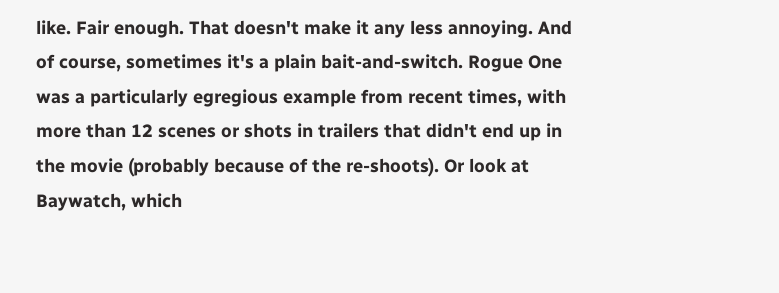like. Fair enough. That doesn't make it any less annoying. And of course, sometimes it's a plain bait-and-switch. Rogue One was a particularly egregious example from recent times, with more than 12 scenes or shots in trailers that didn't end up in the movie (probably because of the re-shoots). Or look at Baywatch, which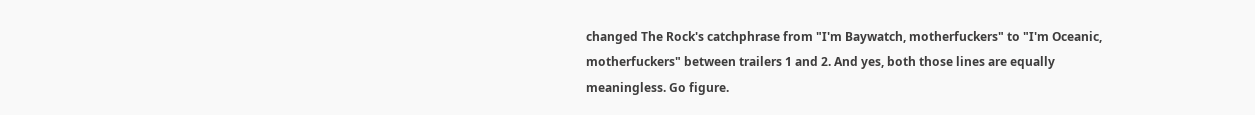changed The Rock's catchphrase from "I'm Baywatch, motherfuckers" to "I'm Oceanic, motherfuckers" between trailers 1 and 2. And yes, both those lines are equally meaningless. Go figure.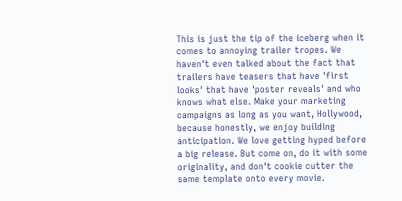This is just the tip of the iceberg when it comes to annoying trailer tropes. We haven't even talked about the fact that trailers have teasers that have 'first looks' that have 'poster reveals' and who knows what else. Make your marketing campaigns as long as you want, Hollywood, because honestly, we enjoy building anticipation. We love getting hyped before a big release. But come on, do it with some originality, and don't cookie cutter the same template onto every movie.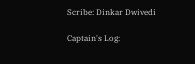Scribe: Dinkar Dwivedi

Captain's Log: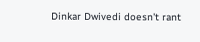Dinkar Dwivedi doesn't rant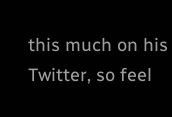this much on his Twitter, so feel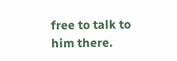free to talk to him there.